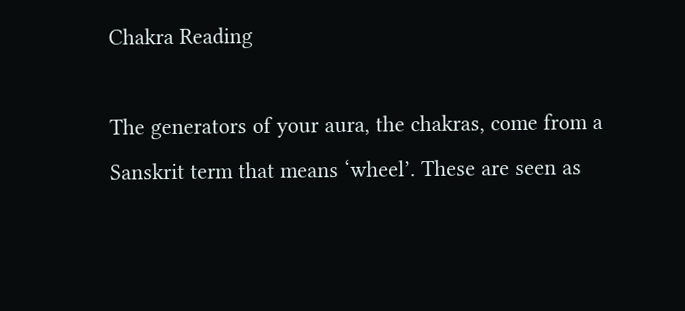Chakra Reading

The generators of your aura, the chakras, come from a Sanskrit term that means ‘wheel’. These are seen as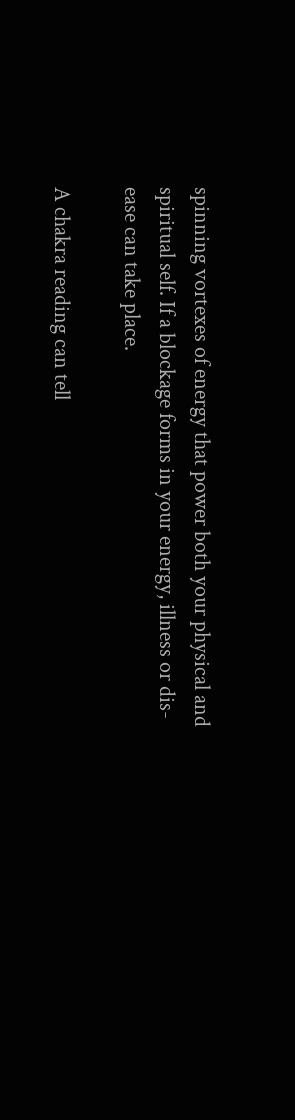spinning vortexes of energy that power both your physical and spiritual self. If a blockage forms in your energy, illness or dis-ease can take place.

A chakra reading can tell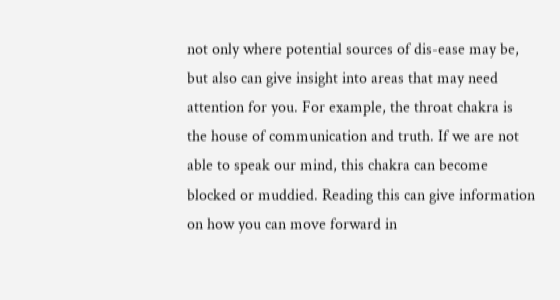not only where potential sources of dis-ease may be, but also can give insight into areas that may need attention for you. For example, the throat chakra is the house of communication and truth. If we are not able to speak our mind, this chakra can become blocked or muddied. Reading this can give information on how you can move forward in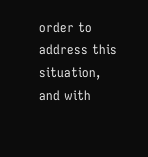order to address this situation, and with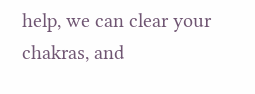help, we can clear your chakras, and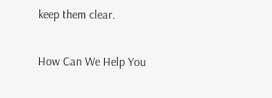keep them clear.

How Can We Help You